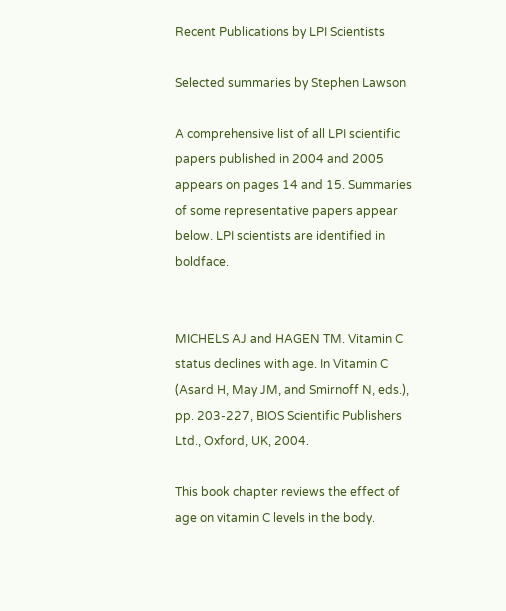Recent Publications by LPI Scientists

Selected summaries by Stephen Lawson

A comprehensive list of all LPI scientific papers published in 2004 and 2005 appears on pages 14 and 15. Summaries of some representative papers appear below. LPI scientists are identified in boldface.


MICHELS AJ and HAGEN TM. Vitamin C status declines with age. In Vitamin C (Asard H, May JM, and Smirnoff N, eds.), pp. 203-227, BIOS Scientific Publishers Ltd., Oxford, UK, 2004.

This book chapter reviews the effect of age on vitamin C levels in the body.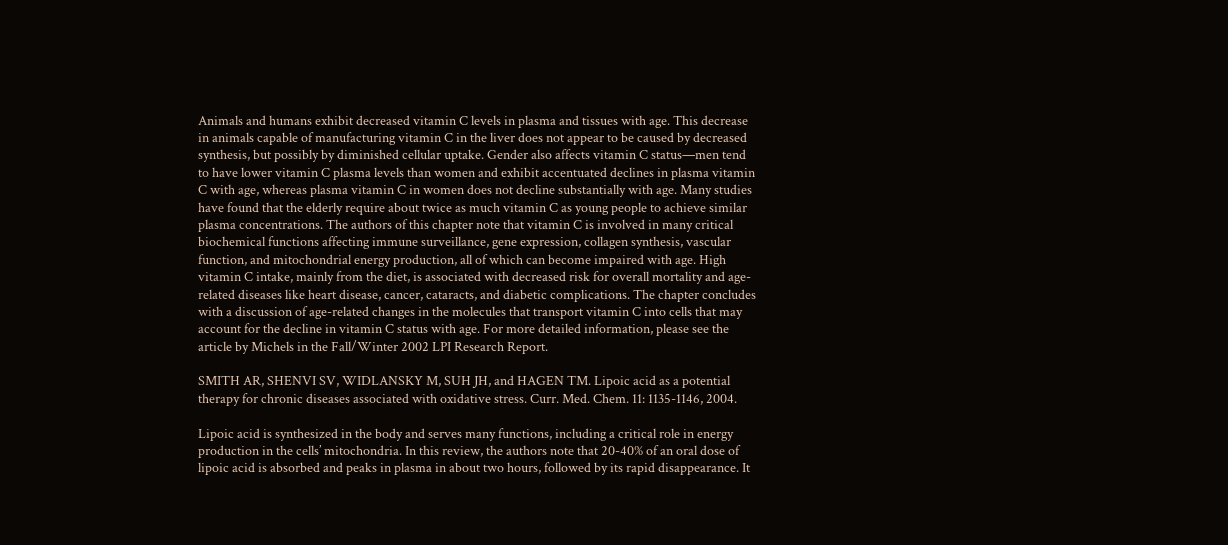Animals and humans exhibit decreased vitamin C levels in plasma and tissues with age. This decrease in animals capable of manufacturing vitamin C in the liver does not appear to be caused by decreased synthesis, but possibly by diminished cellular uptake. Gender also affects vitamin C status—men tend to have lower vitamin C plasma levels than women and exhibit accentuated declines in plasma vitamin C with age, whereas plasma vitamin C in women does not decline substantially with age. Many studies have found that the elderly require about twice as much vitamin C as young people to achieve similar plasma concentrations. The authors of this chapter note that vitamin C is involved in many critical biochemical functions affecting immune surveillance, gene expression, collagen synthesis, vascular function, and mitochondrial energy production, all of which can become impaired with age. High vitamin C intake, mainly from the diet, is associated with decreased risk for overall mortality and age-related diseases like heart disease, cancer, cataracts, and diabetic complications. The chapter concludes with a discussion of age-related changes in the molecules that transport vitamin C into cells that may account for the decline in vitamin C status with age. For more detailed information, please see the article by Michels in the Fall/Winter 2002 LPI Research Report.

SMITH AR, SHENVI SV, WIDLANSKY M, SUH JH, and HAGEN TM. Lipoic acid as a potential therapy for chronic diseases associated with oxidative stress. Curr. Med. Chem. 11: 1135-1146, 2004.

Lipoic acid is synthesized in the body and serves many functions, including a critical role in energy production in the cells’ mitochondria. In this review, the authors note that 20-40% of an oral dose of lipoic acid is absorbed and peaks in plasma in about two hours, followed by its rapid disappearance. It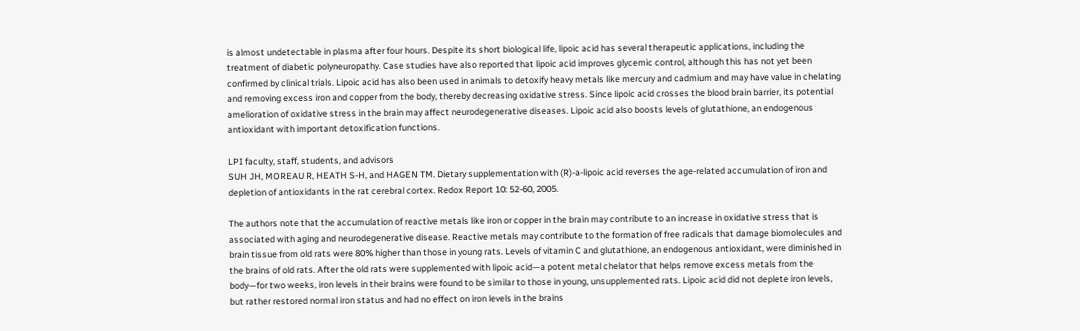is almost undetectable in plasma after four hours. Despite its short biological life, lipoic acid has several therapeutic applications, including the treatment of diabetic polyneuropathy. Case studies have also reported that lipoic acid improves glycemic control, although this has not yet been confirmed by clinical trials. Lipoic acid has also been used in animals to detoxify heavy metals like mercury and cadmium and may have value in chelating and removing excess iron and copper from the body, thereby decreasing oxidative stress. Since lipoic acid crosses the blood brain barrier, its potential amelioration of oxidative stress in the brain may affect neurodegenerative diseases. Lipoic acid also boosts levels of glutathione, an endogenous antioxidant with important detoxification functions.

LPI faculty, staff, students, and advisors
SUH JH, MOREAU R, HEATH S-H, and HAGEN TM. Dietary supplementation with (R)-a-lipoic acid reverses the age-related accumulation of iron and depletion of antioxidants in the rat cerebral cortex. Redox Report 10: 52-60, 2005.

The authors note that the accumulation of reactive metals like iron or copper in the brain may contribute to an increase in oxidative stress that is associated with aging and neurodegenerative disease. Reactive metals may contribute to the formation of free radicals that damage biomolecules and brain tissue from old rats were 80% higher than those in young rats. Levels of vitamin C and glutathione, an endogenous antioxidant, were diminished in the brains of old rats. After the old rats were supplemented with lipoic acid—a potent metal chelator that helps remove excess metals from the body—for two weeks, iron levels in their brains were found to be similar to those in young, unsupplemented rats. Lipoic acid did not deplete iron levels, but rather restored normal iron status and had no effect on iron levels in the brains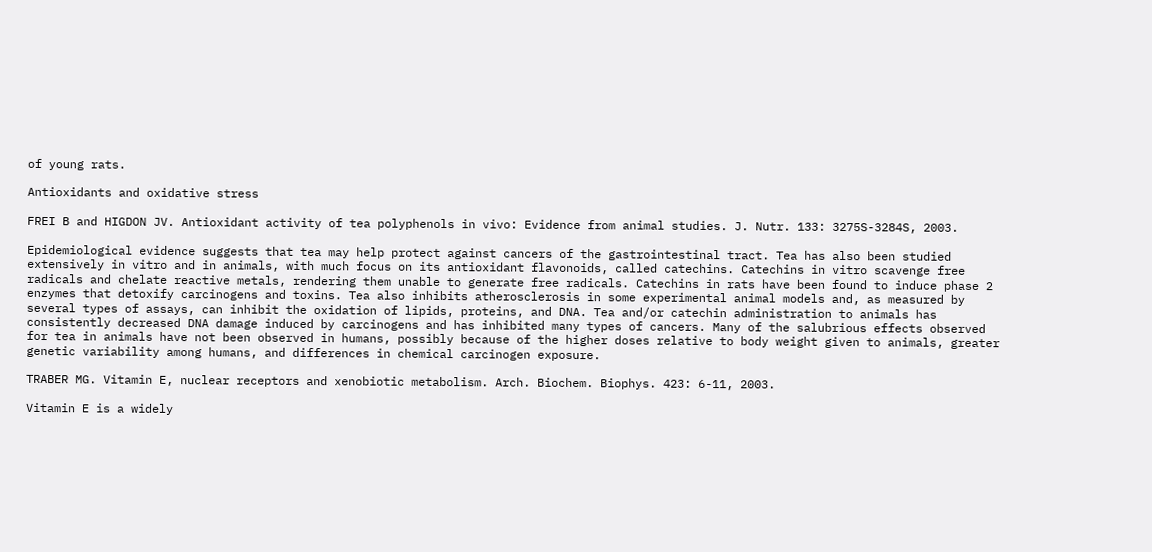of young rats.

Antioxidants and oxidative stress

FREI B and HIGDON JV. Antioxidant activity of tea polyphenols in vivo: Evidence from animal studies. J. Nutr. 133: 3275S-3284S, 2003.

Epidemiological evidence suggests that tea may help protect against cancers of the gastrointestinal tract. Tea has also been studied extensively in vitro and in animals, with much focus on its antioxidant flavonoids, called catechins. Catechins in vitro scavenge free radicals and chelate reactive metals, rendering them unable to generate free radicals. Catechins in rats have been found to induce phase 2 enzymes that detoxify carcinogens and toxins. Tea also inhibits atherosclerosis in some experimental animal models and, as measured by several types of assays, can inhibit the oxidation of lipids, proteins, and DNA. Tea and/or catechin administration to animals has consistently decreased DNA damage induced by carcinogens and has inhibited many types of cancers. Many of the salubrious effects observed for tea in animals have not been observed in humans, possibly because of the higher doses relative to body weight given to animals, greater genetic variability among humans, and differences in chemical carcinogen exposure.

TRABER MG. Vitamin E, nuclear receptors and xenobiotic metabolism. Arch. Biochem. Biophys. 423: 6-11, 2003.

Vitamin E is a widely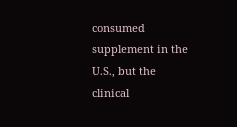consumed supplement in the U.S., but the clinical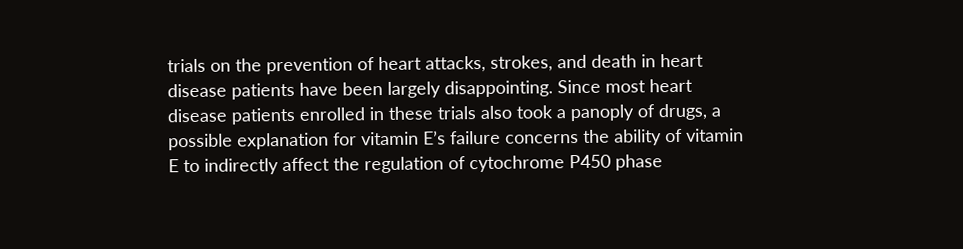trials on the prevention of heart attacks, strokes, and death in heart disease patients have been largely disappointing. Since most heart disease patients enrolled in these trials also took a panoply of drugs, a possible explanation for vitamin E’s failure concerns the ability of vitamin E to indirectly affect the regulation of cytochrome P450 phase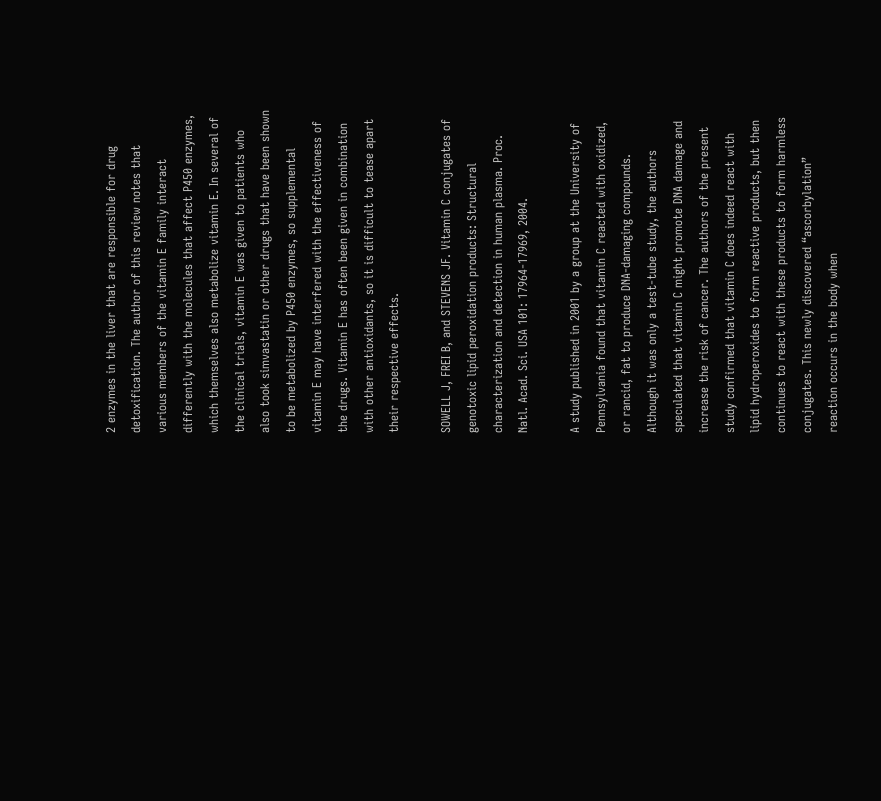2 enzymes in the liver that are responsible for drug detoxification. The author of this review notes that various members of the vitamin E family interact differently with the molecules that affect P450 enzymes, which themselves also metabolize vitamin E. In several of the clinical trials, vitamin E was given to patients who also took simvastatin or other drugs that have been shown to be metabolized by P450 enzymes, so supplemental vitamin E may have interfered with the effectiveness of the drugs. Vitamin E has often been given in combination with other antioxidants, so it is difficult to tease apart their respective effects.

SOWELL J, FREI B, and STEVENS JF. Vitamin C conjugates of genotoxic lipid peroxidation products: Structural characterization and detection in human plasma. Proc. Natl. Acad. Sci. USA 101: 17964-17969, 2004.

A study published in 2001 by a group at the University of Pennsylvania found that vitamin C reacted with oxidized, or rancid, fat to produce DNA-damaging compounds. Although it was only a test-tube study, the authors speculated that vitamin C might promote DNA damage and increase the risk of cancer. The authors of the present study confirmed that vitamin C does indeed react with lipid hydroperoxides to form reactive products, but then continues to react with these products to form harmless conjugates. This newly discovered “ascorbylation” reaction occurs in the body when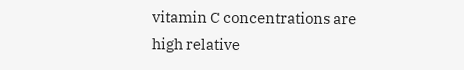vitamin C concentrations are high relative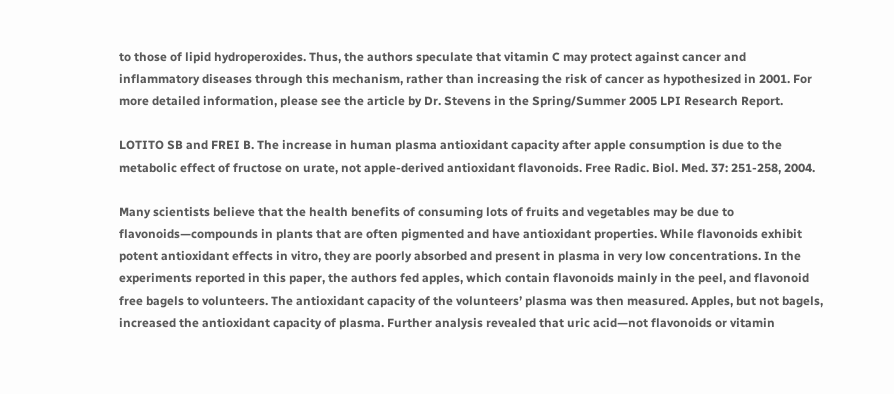to those of lipid hydroperoxides. Thus, the authors speculate that vitamin C may protect against cancer and inflammatory diseases through this mechanism, rather than increasing the risk of cancer as hypothesized in 2001. For more detailed information, please see the article by Dr. Stevens in the Spring/Summer 2005 LPI Research Report.

LOTITO SB and FREI B. The increase in human plasma antioxidant capacity after apple consumption is due to the metabolic effect of fructose on urate, not apple-derived antioxidant flavonoids. Free Radic. Biol. Med. 37: 251-258, 2004.

Many scientists believe that the health benefits of consuming lots of fruits and vegetables may be due to flavonoids—compounds in plants that are often pigmented and have antioxidant properties. While flavonoids exhibit potent antioxidant effects in vitro, they are poorly absorbed and present in plasma in very low concentrations. In the experiments reported in this paper, the authors fed apples, which contain flavonoids mainly in the peel, and flavonoid free bagels to volunteers. The antioxidant capacity of the volunteers’ plasma was then measured. Apples, but not bagels, increased the antioxidant capacity of plasma. Further analysis revealed that uric acid—not flavonoids or vitamin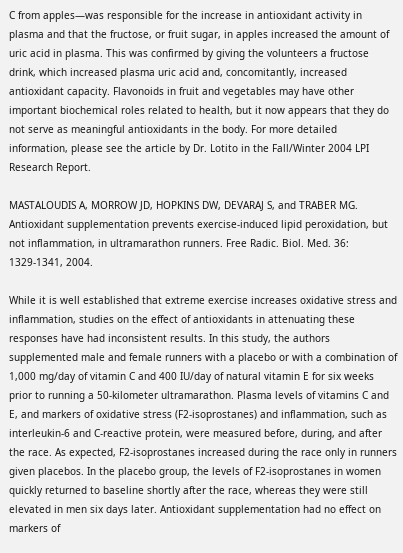C from apples—was responsible for the increase in antioxidant activity in plasma and that the fructose, or fruit sugar, in apples increased the amount of uric acid in plasma. This was confirmed by giving the volunteers a fructose drink, which increased plasma uric acid and, concomitantly, increased antioxidant capacity. Flavonoids in fruit and vegetables may have other important biochemical roles related to health, but it now appears that they do not serve as meaningful antioxidants in the body. For more detailed information, please see the article by Dr. Lotito in the Fall/Winter 2004 LPI Research Report.

MASTALOUDIS A, MORROW JD, HOPKINS DW, DEVARAJ S, and TRABER MG. Antioxidant supplementation prevents exercise-induced lipid peroxidation, but not inflammation, in ultramarathon runners. Free Radic. Biol. Med. 36: 1329-1341, 2004.

While it is well established that extreme exercise increases oxidative stress and inflammation, studies on the effect of antioxidants in attenuating these responses have had inconsistent results. In this study, the authors supplemented male and female runners with a placebo or with a combination of 1,000 mg/day of vitamin C and 400 IU/day of natural vitamin E for six weeks prior to running a 50-kilometer ultramarathon. Plasma levels of vitamins C and E, and markers of oxidative stress (F2-isoprostanes) and inflammation, such as interleukin-6 and C-reactive protein, were measured before, during, and after the race. As expected, F2-isoprostanes increased during the race only in runners given placebos. In the placebo group, the levels of F2-isoprostanes in women quickly returned to baseline shortly after the race, whereas they were still elevated in men six days later. Antioxidant supplementation had no effect on markers of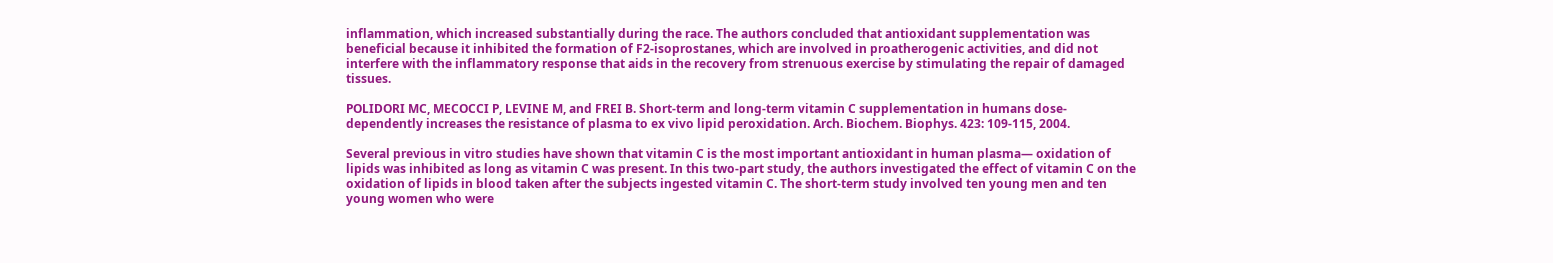inflammation, which increased substantially during the race. The authors concluded that antioxidant supplementation was beneficial because it inhibited the formation of F2-isoprostanes, which are involved in proatherogenic activities, and did not interfere with the inflammatory response that aids in the recovery from strenuous exercise by stimulating the repair of damaged tissues.

POLIDORI MC, MECOCCI P, LEVINE M, and FREI B. Short-term and long-term vitamin C supplementation in humans dose-dependently increases the resistance of plasma to ex vivo lipid peroxidation. Arch. Biochem. Biophys. 423: 109-115, 2004.

Several previous in vitro studies have shown that vitamin C is the most important antioxidant in human plasma— oxidation of lipids was inhibited as long as vitamin C was present. In this two-part study, the authors investigated the effect of vitamin C on the oxidation of lipids in blood taken after the subjects ingested vitamin C. The short-term study involved ten young men and ten young women who were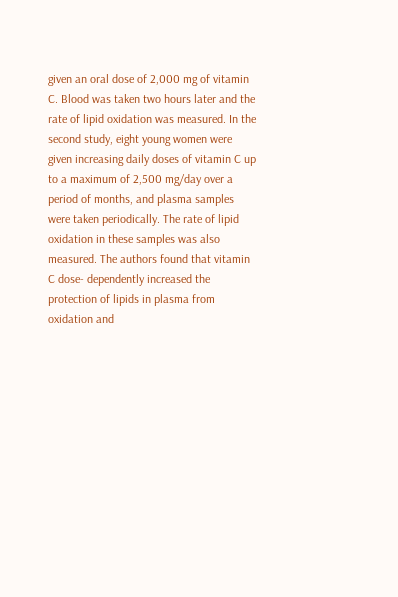given an oral dose of 2,000 mg of vitamin C. Blood was taken two hours later and the rate of lipid oxidation was measured. In the second study, eight young women were given increasing daily doses of vitamin C up to a maximum of 2,500 mg/day over a period of months, and plasma samples were taken periodically. The rate of lipid oxidation in these samples was also measured. The authors found that vitamin C dose- dependently increased the protection of lipids in plasma from oxidation and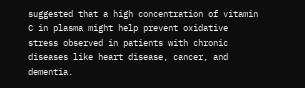suggested that a high concentration of vitamin C in plasma might help prevent oxidative stress observed in patients with chronic diseases like heart disease, cancer, and dementia.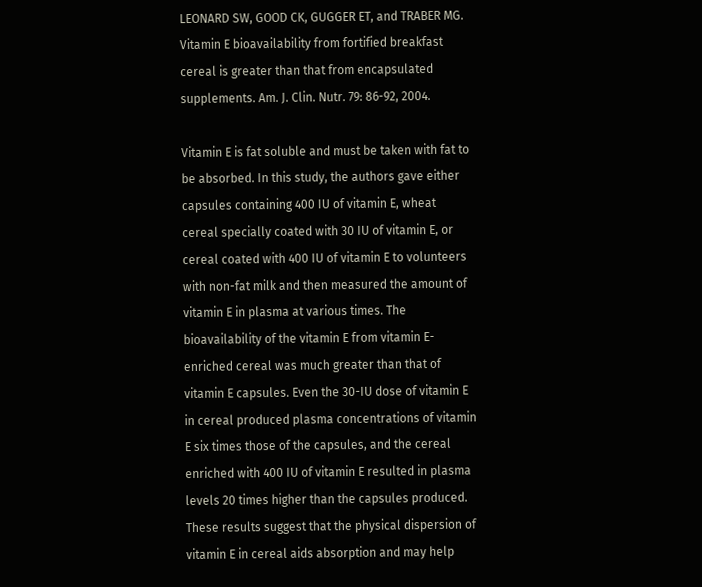LEONARD SW, GOOD CK, GUGGER ET, and TRABER MG. Vitamin E bioavailability from fortified breakfast cereal is greater than that from encapsulated supplements. Am. J. Clin. Nutr. 79: 86-92, 2004.

Vitamin E is fat soluble and must be taken with fat to be absorbed. In this study, the authors gave either capsules containing 400 IU of vitamin E, wheat cereal specially coated with 30 IU of vitamin E, or cereal coated with 400 IU of vitamin E to volunteers with non-fat milk and then measured the amount of vitamin E in plasma at various times. The bioavailability of the vitamin E from vitamin E-enriched cereal was much greater than that of vitamin E capsules. Even the 30-IU dose of vitamin E in cereal produced plasma concentrations of vitamin E six times those of the capsules, and the cereal enriched with 400 IU of vitamin E resulted in plasma levels 20 times higher than the capsules produced. These results suggest that the physical dispersion of vitamin E in cereal aids absorption and may help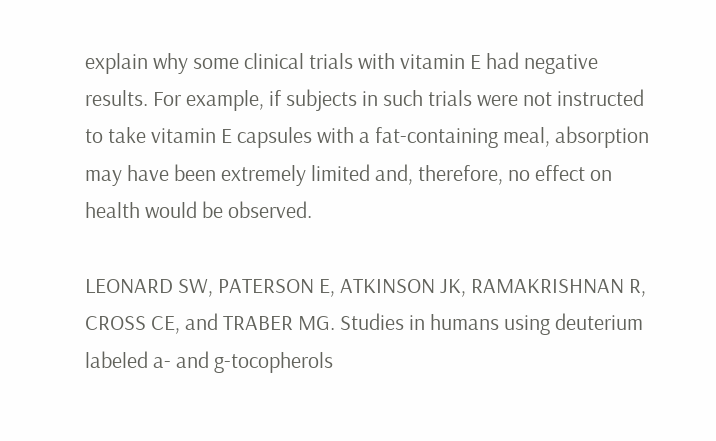explain why some clinical trials with vitamin E had negative results. For example, if subjects in such trials were not instructed to take vitamin E capsules with a fat-containing meal, absorption may have been extremely limited and, therefore, no effect on health would be observed.

LEONARD SW, PATERSON E, ATKINSON JK, RAMAKRISHNAN R, CROSS CE, and TRABER MG. Studies in humans using deuterium labeled a- and g-tocopherols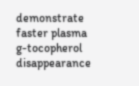demonstrate faster plasma g-tocopherol disappearance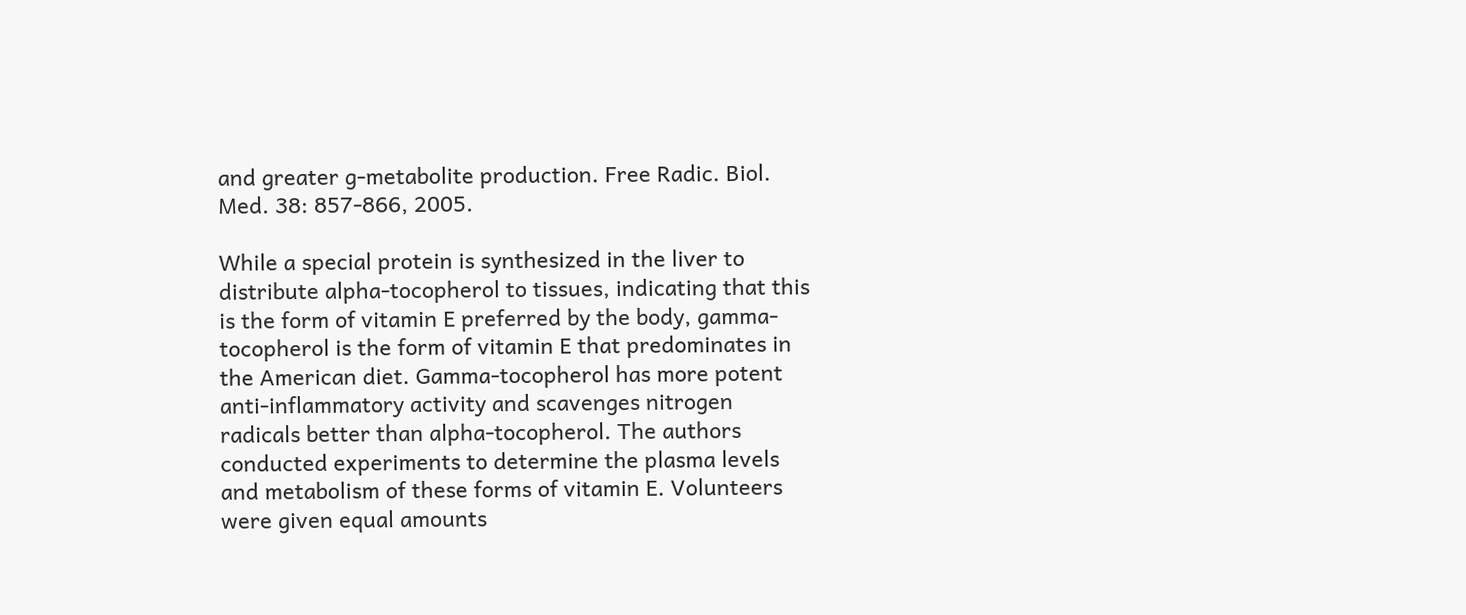and greater g-metabolite production. Free Radic. Biol. Med. 38: 857-866, 2005.

While a special protein is synthesized in the liver to distribute alpha-tocopherol to tissues, indicating that this is the form of vitamin E preferred by the body, gamma-tocopherol is the form of vitamin E that predominates in the American diet. Gamma-tocopherol has more potent anti-inflammatory activity and scavenges nitrogen radicals better than alpha-tocopherol. The authors conducted experiments to determine the plasma levels and metabolism of these forms of vitamin E. Volunteers were given equal amounts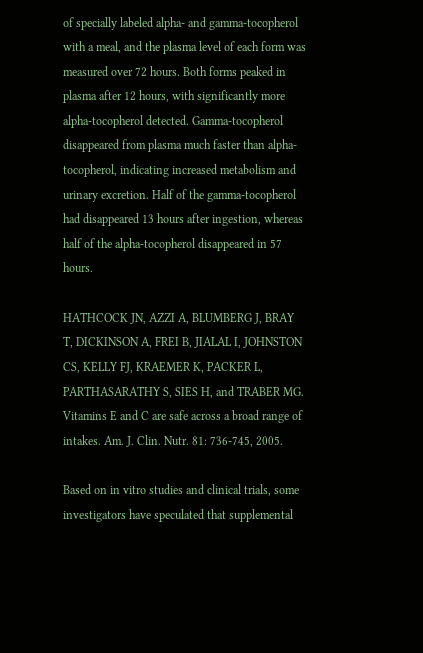of specially labeled alpha- and gamma-tocopherol with a meal, and the plasma level of each form was measured over 72 hours. Both forms peaked in plasma after 12 hours, with significantly more alpha-tocopherol detected. Gamma-tocopherol disappeared from plasma much faster than alpha-tocopherol, indicating increased metabolism and urinary excretion. Half of the gamma-tocopherol had disappeared 13 hours after ingestion, whereas half of the alpha-tocopherol disappeared in 57 hours.

HATHCOCK JN, AZZI A, BLUMBERG J, BRAY T, DICKINSON A, FREI B, JIALAL I, JOHNSTON CS, KELLY FJ, KRAEMER K, PACKER L, PARTHASARATHY S, SIES H, and TRABER MG. Vitamins E and C are safe across a broad range of intakes. Am. J. Clin. Nutr. 81: 736-745, 2005.

Based on in vitro studies and clinical trials, some investigators have speculated that supplemental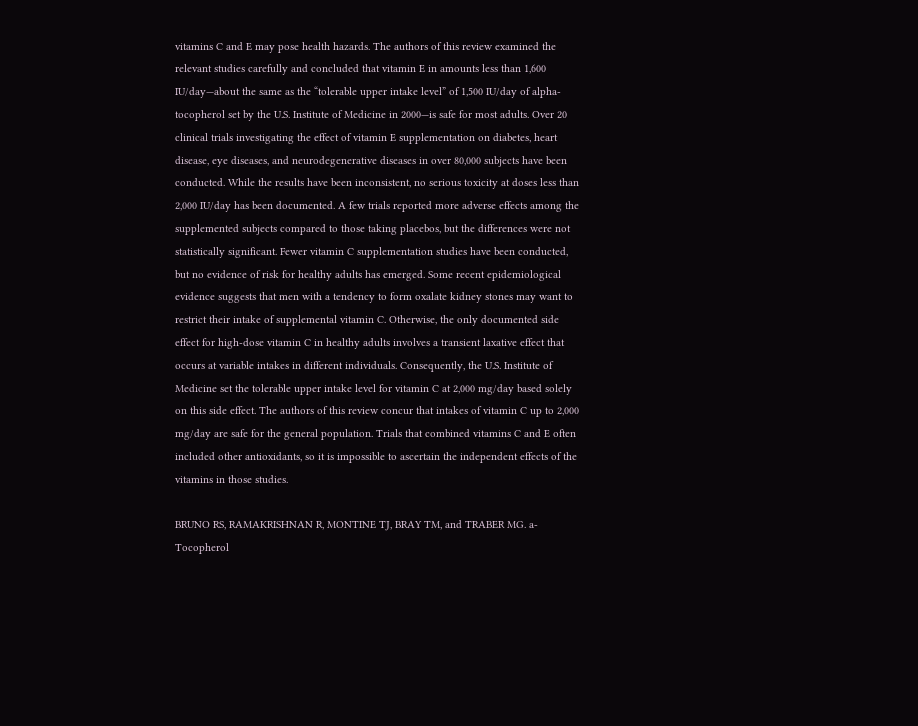vitamins C and E may pose health hazards. The authors of this review examined the relevant studies carefully and concluded that vitamin E in amounts less than 1,600 IU/day—about the same as the “tolerable upper intake level” of 1,500 IU/day of alpha-tocopherol set by the U.S. Institute of Medicine in 2000—is safe for most adults. Over 20 clinical trials investigating the effect of vitamin E supplementation on diabetes, heart disease, eye diseases, and neurodegenerative diseases in over 80,000 subjects have been conducted. While the results have been inconsistent, no serious toxicity at doses less than 2,000 IU/day has been documented. A few trials reported more adverse effects among the supplemented subjects compared to those taking placebos, but the differences were not statistically significant. Fewer vitamin C supplementation studies have been conducted, but no evidence of risk for healthy adults has emerged. Some recent epidemiological evidence suggests that men with a tendency to form oxalate kidney stones may want to restrict their intake of supplemental vitamin C. Otherwise, the only documented side effect for high-dose vitamin C in healthy adults involves a transient laxative effect that occurs at variable intakes in different individuals. Consequently, the U.S. Institute of Medicine set the tolerable upper intake level for vitamin C at 2,000 mg/day based solely on this side effect. The authors of this review concur that intakes of vitamin C up to 2,000 mg/day are safe for the general population. Trials that combined vitamins C and E often included other antioxidants, so it is impossible to ascertain the independent effects of the vitamins in those studies.

BRUNO RS, RAMAKRISHNAN R, MONTINE TJ, BRAY TM, and TRABER MG. a-Tocopherol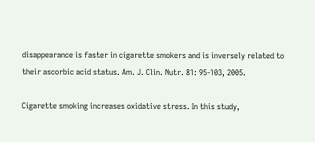disappearance is faster in cigarette smokers and is inversely related to their ascorbic acid status. Am. J. Clin. Nutr. 81: 95-103, 2005.

Cigarette smoking increases oxidative stress. In this study,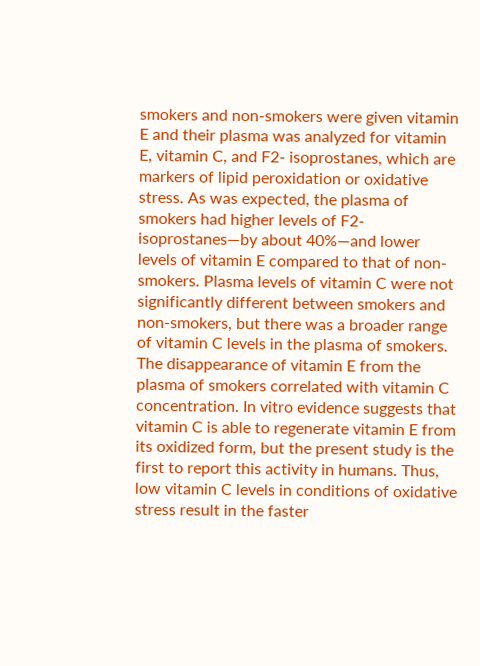smokers and non-smokers were given vitamin E and their plasma was analyzed for vitamin E, vitamin C, and F2- isoprostanes, which are markers of lipid peroxidation or oxidative stress. As was expected, the plasma of smokers had higher levels of F2-isoprostanes—by about 40%—and lower levels of vitamin E compared to that of non-smokers. Plasma levels of vitamin C were not significantly different between smokers and non-smokers, but there was a broader range of vitamin C levels in the plasma of smokers. The disappearance of vitamin E from the plasma of smokers correlated with vitamin C concentration. In vitro evidence suggests that vitamin C is able to regenerate vitamin E from its oxidized form, but the present study is the first to report this activity in humans. Thus, low vitamin C levels in conditions of oxidative stress result in the faster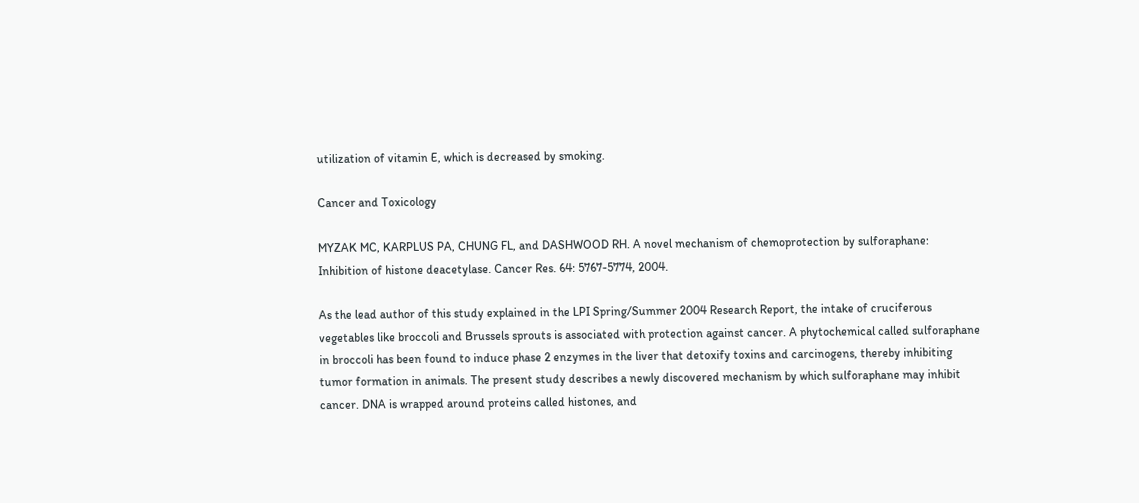utilization of vitamin E, which is decreased by smoking.

Cancer and Toxicology

MYZAK MC, KARPLUS PA, CHUNG FL, and DASHWOOD RH. A novel mechanism of chemoprotection by sulforaphane: Inhibition of histone deacetylase. Cancer Res. 64: 5767-5774, 2004.

As the lead author of this study explained in the LPI Spring/Summer 2004 Research Report, the intake of cruciferous vegetables like broccoli and Brussels sprouts is associated with protection against cancer. A phytochemical called sulforaphane in broccoli has been found to induce phase 2 enzymes in the liver that detoxify toxins and carcinogens, thereby inhibiting tumor formation in animals. The present study describes a newly discovered mechanism by which sulforaphane may inhibit cancer. DNA is wrapped around proteins called histones, and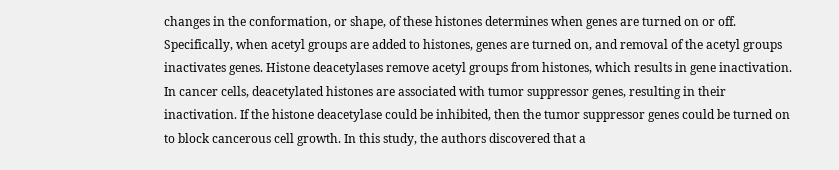changes in the conformation, or shape, of these histones determines when genes are turned on or off. Specifically, when acetyl groups are added to histones, genes are turned on, and removal of the acetyl groups inactivates genes. Histone deacetylases remove acetyl groups from histones, which results in gene inactivation. In cancer cells, deacetylated histones are associated with tumor suppressor genes, resulting in their inactivation. If the histone deacetylase could be inhibited, then the tumor suppressor genes could be turned on to block cancerous cell growth. In this study, the authors discovered that a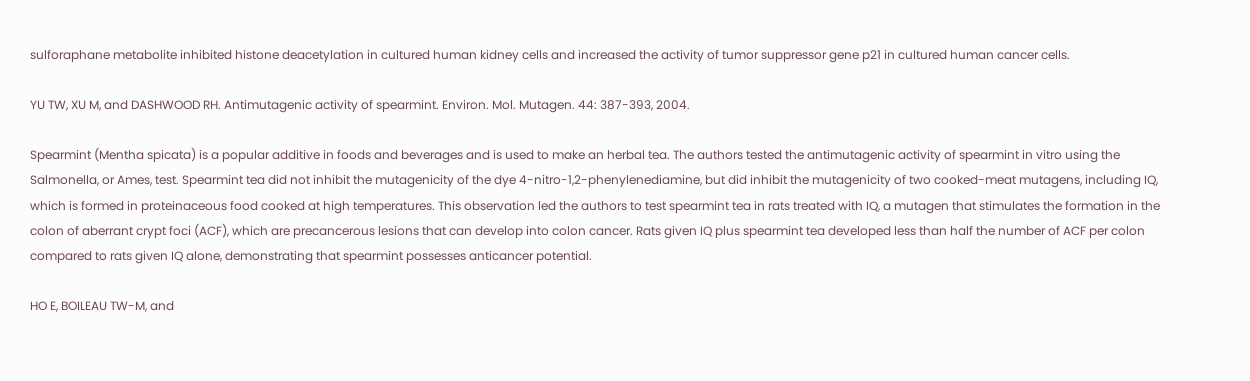sulforaphane metabolite inhibited histone deacetylation in cultured human kidney cells and increased the activity of tumor suppressor gene p21 in cultured human cancer cells.

YU TW, XU M, and DASHWOOD RH. Antimutagenic activity of spearmint. Environ. Mol. Mutagen. 44: 387-393, 2004.

Spearmint (Mentha spicata) is a popular additive in foods and beverages and is used to make an herbal tea. The authors tested the antimutagenic activity of spearmint in vitro using the Salmonella, or Ames, test. Spearmint tea did not inhibit the mutagenicity of the dye 4-nitro-1,2-phenylenediamine, but did inhibit the mutagenicity of two cooked-meat mutagens, including IQ, which is formed in proteinaceous food cooked at high temperatures. This observation led the authors to test spearmint tea in rats treated with IQ, a mutagen that stimulates the formation in the colon of aberrant crypt foci (ACF), which are precancerous lesions that can develop into colon cancer. Rats given IQ plus spearmint tea developed less than half the number of ACF per colon compared to rats given IQ alone, demonstrating that spearmint possesses anticancer potential.

HO E, BOILEAU TW-M, and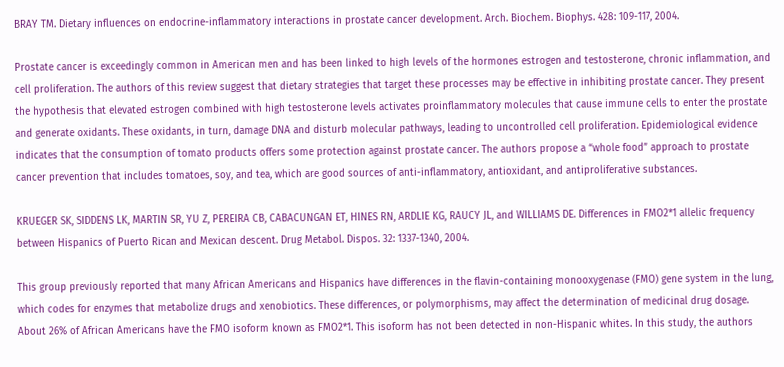BRAY TM. Dietary influences on endocrine-inflammatory interactions in prostate cancer development. Arch. Biochem. Biophys. 428: 109-117, 2004.

Prostate cancer is exceedingly common in American men and has been linked to high levels of the hormones estrogen and testosterone, chronic inflammation, and cell proliferation. The authors of this review suggest that dietary strategies that target these processes may be effective in inhibiting prostate cancer. They present the hypothesis that elevated estrogen combined with high testosterone levels activates proinflammatory molecules that cause immune cells to enter the prostate and generate oxidants. These oxidants, in turn, damage DNA and disturb molecular pathways, leading to uncontrolled cell proliferation. Epidemiological evidence indicates that the consumption of tomato products offers some protection against prostate cancer. The authors propose a “whole food” approach to prostate cancer prevention that includes tomatoes, soy, and tea, which are good sources of anti-inflammatory, antioxidant, and antiproliferative substances.

KRUEGER SK, SIDDENS LK, MARTIN SR, YU Z, PEREIRA CB, CABACUNGAN ET, HINES RN, ARDLIE KG, RAUCY JL, and WILLIAMS DE. Differences in FMO2*1 allelic frequency between Hispanics of Puerto Rican and Mexican descent. Drug Metabol. Dispos. 32: 1337-1340, 2004.

This group previously reported that many African Americans and Hispanics have differences in the flavin-containing monooxygenase (FMO) gene system in the lung, which codes for enzymes that metabolize drugs and xenobiotics. These differences, or polymorphisms, may affect the determination of medicinal drug dosage. About 26% of African Americans have the FMO isoform known as FMO2*1. This isoform has not been detected in non-Hispanic whites. In this study, the authors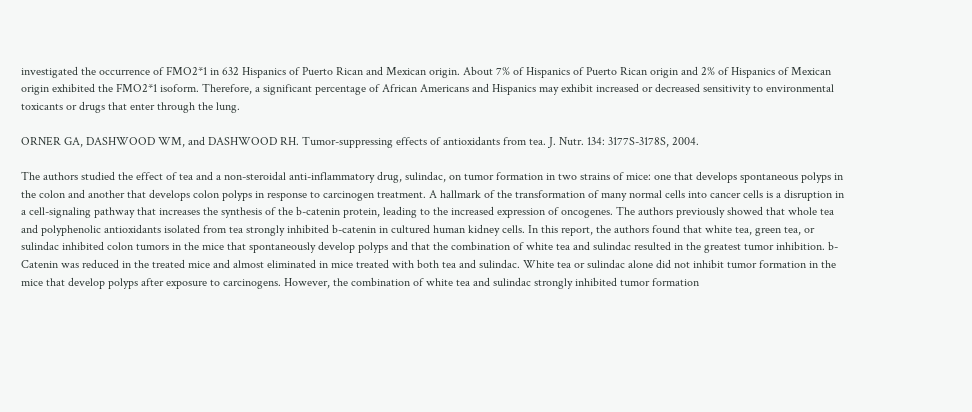investigated the occurrence of FMO2*1 in 632 Hispanics of Puerto Rican and Mexican origin. About 7% of Hispanics of Puerto Rican origin and 2% of Hispanics of Mexican origin exhibited the FMO2*1 isoform. Therefore, a significant percentage of African Americans and Hispanics may exhibit increased or decreased sensitivity to environmental toxicants or drugs that enter through the lung.

ORNER GA, DASHWOOD WM, and DASHWOOD RH. Tumor-suppressing effects of antioxidants from tea. J. Nutr. 134: 3177S-3178S, 2004.

The authors studied the effect of tea and a non-steroidal anti-inflammatory drug, sulindac, on tumor formation in two strains of mice: one that develops spontaneous polyps in the colon and another that develops colon polyps in response to carcinogen treatment. A hallmark of the transformation of many normal cells into cancer cells is a disruption in a cell-signaling pathway that increases the synthesis of the b-catenin protein, leading to the increased expression of oncogenes. The authors previously showed that whole tea and polyphenolic antioxidants isolated from tea strongly inhibited b-catenin in cultured human kidney cells. In this report, the authors found that white tea, green tea, or sulindac inhibited colon tumors in the mice that spontaneously develop polyps and that the combination of white tea and sulindac resulted in the greatest tumor inhibition. b-Catenin was reduced in the treated mice and almost eliminated in mice treated with both tea and sulindac. White tea or sulindac alone did not inhibit tumor formation in the mice that develop polyps after exposure to carcinogens. However, the combination of white tea and sulindac strongly inhibited tumor formation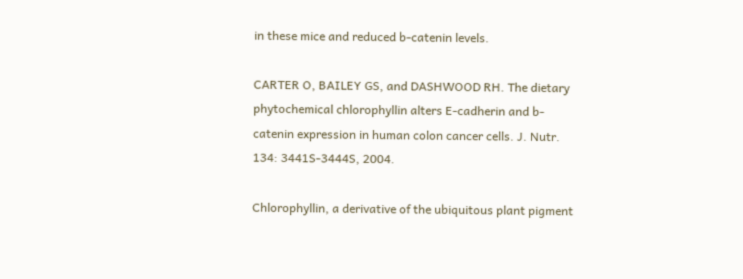in these mice and reduced b-catenin levels.

CARTER O, BAILEY GS, and DASHWOOD RH. The dietary phytochemical chlorophyllin alters E-cadherin and b-catenin expression in human colon cancer cells. J. Nutr. 134: 3441S-3444S, 2004.

Chlorophyllin, a derivative of the ubiquitous plant pigment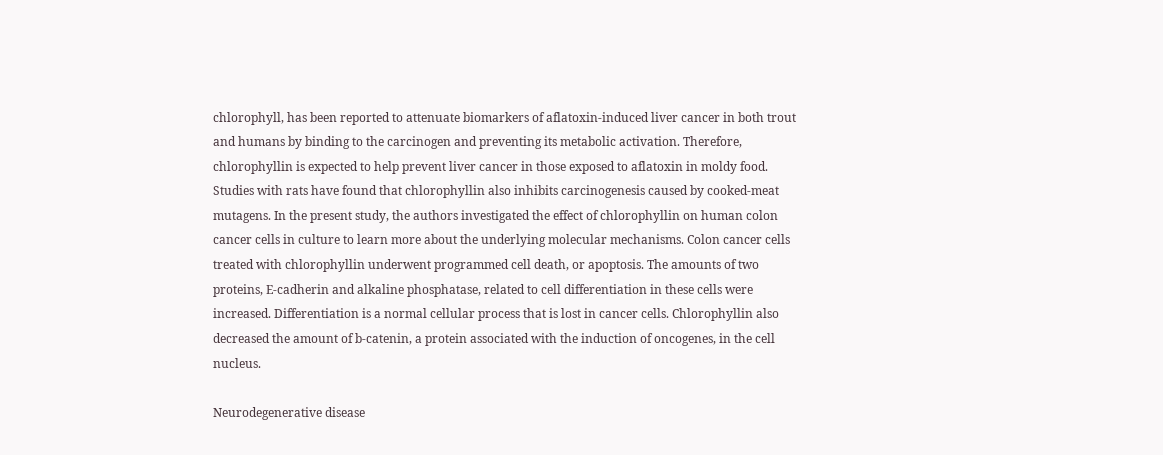chlorophyll, has been reported to attenuate biomarkers of aflatoxin-induced liver cancer in both trout and humans by binding to the carcinogen and preventing its metabolic activation. Therefore, chlorophyllin is expected to help prevent liver cancer in those exposed to aflatoxin in moldy food. Studies with rats have found that chlorophyllin also inhibits carcinogenesis caused by cooked-meat mutagens. In the present study, the authors investigated the effect of chlorophyllin on human colon cancer cells in culture to learn more about the underlying molecular mechanisms. Colon cancer cells treated with chlorophyllin underwent programmed cell death, or apoptosis. The amounts of two proteins, E-cadherin and alkaline phosphatase, related to cell differentiation in these cells were increased. Differentiation is a normal cellular process that is lost in cancer cells. Chlorophyllin also decreased the amount of b-catenin, a protein associated with the induction of oncogenes, in the cell nucleus.

Neurodegenerative disease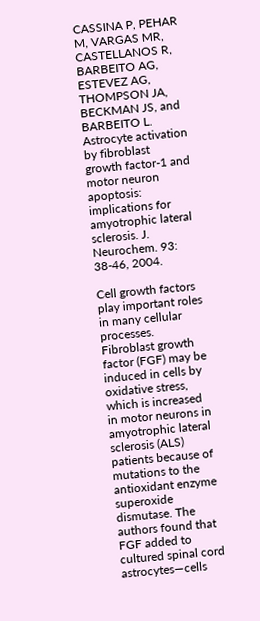CASSINA P, PEHAR M, VARGAS MR, CASTELLANOS R, BARBEITO AG, ESTEVEZ AG, THOMPSON JA, BECKMAN JS, and BARBEITO L. Astrocyte activation by fibroblast growth factor-1 and motor neuron apoptosis: implications for amyotrophic lateral sclerosis. J. Neurochem. 93: 38-46, 2004.

Cell growth factors play important roles in many cellular processes. Fibroblast growth factor (FGF) may be induced in cells by oxidative stress, which is increased in motor neurons in amyotrophic lateral sclerosis (ALS) patients because of mutations to the antioxidant enzyme superoxide dismutase. The authors found that FGF added to cultured spinal cord astrocytes—cells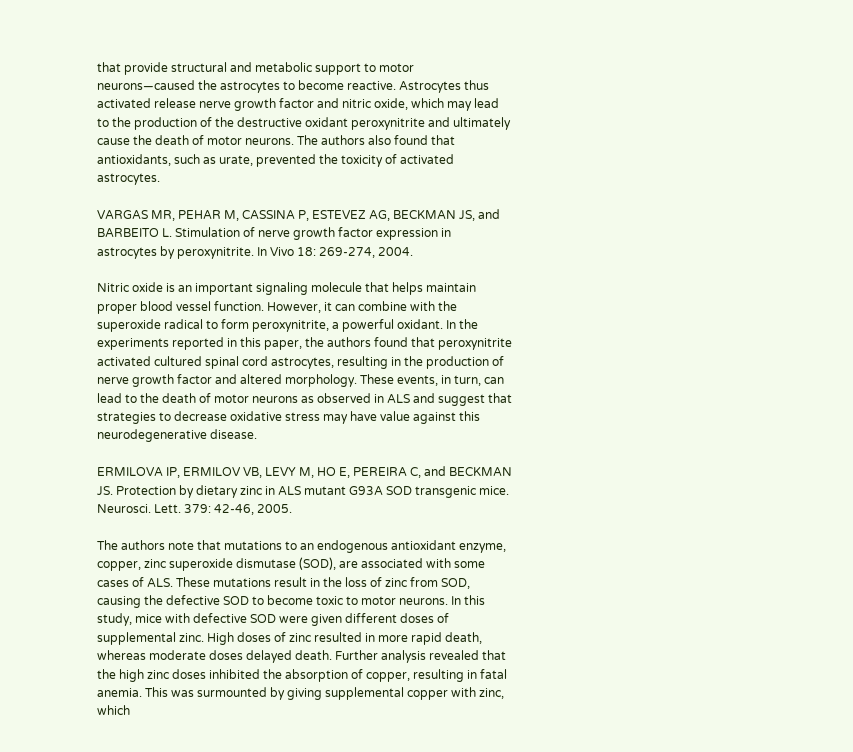that provide structural and metabolic support to motor neurons—caused the astrocytes to become reactive. Astrocytes thus activated release nerve growth factor and nitric oxide, which may lead to the production of the destructive oxidant peroxynitrite and ultimately cause the death of motor neurons. The authors also found that antioxidants, such as urate, prevented the toxicity of activated astrocytes.

VARGAS MR, PEHAR M, CASSINA P, ESTEVEZ AG, BECKMAN JS, and BARBEITO L. Stimulation of nerve growth factor expression in astrocytes by peroxynitrite. In Vivo 18: 269-274, 2004.

Nitric oxide is an important signaling molecule that helps maintain proper blood vessel function. However, it can combine with the superoxide radical to form peroxynitrite, a powerful oxidant. In the experiments reported in this paper, the authors found that peroxynitrite activated cultured spinal cord astrocytes, resulting in the production of nerve growth factor and altered morphology. These events, in turn, can lead to the death of motor neurons as observed in ALS and suggest that strategies to decrease oxidative stress may have value against this neurodegenerative disease.

ERMILOVA IP, ERMILOV VB, LEVY M, HO E, PEREIRA C, and BECKMAN JS. Protection by dietary zinc in ALS mutant G93A SOD transgenic mice. Neurosci. Lett. 379: 42-46, 2005.

The authors note that mutations to an endogenous antioxidant enzyme, copper, zinc superoxide dismutase (SOD), are associated with some cases of ALS. These mutations result in the loss of zinc from SOD, causing the defective SOD to become toxic to motor neurons. In this study, mice with defective SOD were given different doses of supplemental zinc. High doses of zinc resulted in more rapid death, whereas moderate doses delayed death. Further analysis revealed that the high zinc doses inhibited the absorption of copper, resulting in fatal anemia. This was surmounted by giving supplemental copper with zinc, which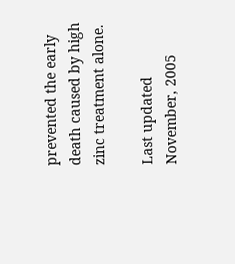prevented the early death caused by high zinc treatment alone.

Last updated November, 2005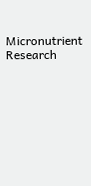Micronutrient Research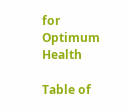for Optimum Health

Table of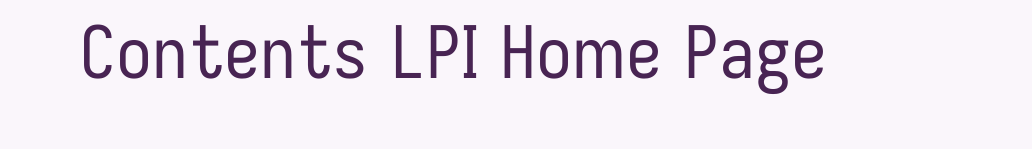Contents LPI Home Page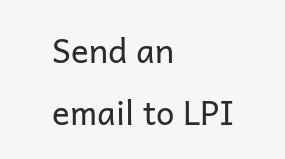Send an email to LPI